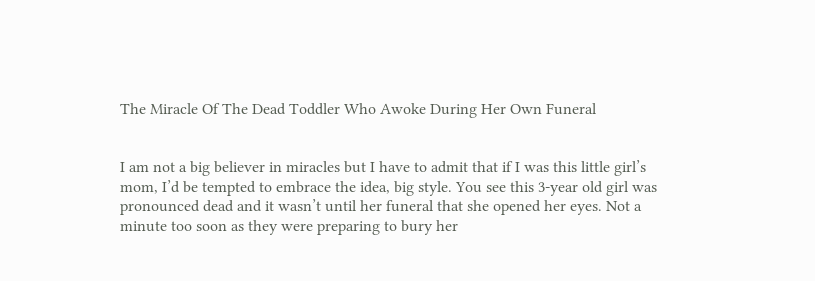The Miracle Of The Dead Toddler Who Awoke During Her Own Funeral


I am not a big believer in miracles but I have to admit that if I was this little girl’s mom, I’d be tempted to embrace the idea, big style. You see this 3-year old girl was pronounced dead and it wasn’t until her funeral that she opened her eyes. Not a minute too soon as they were preparing to bury her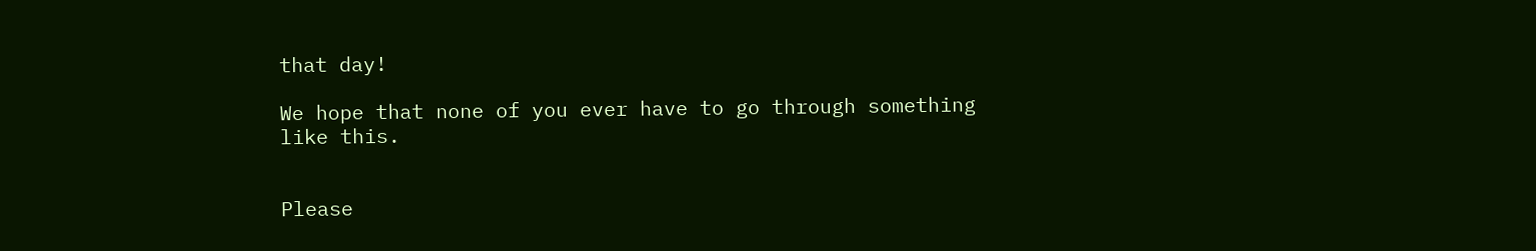that day!

We hope that none of you ever have to go through something like this.


Please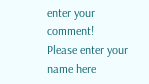enter your comment!
Please enter your name here